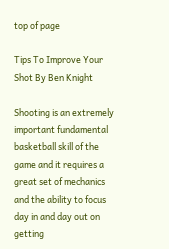top of page

Tips To Improve Your Shot By Ben Knight

Shooting is an extremely important fundamental basketball skill of the game and it requires a great set of mechanics and the ability to focus day in and day out on getting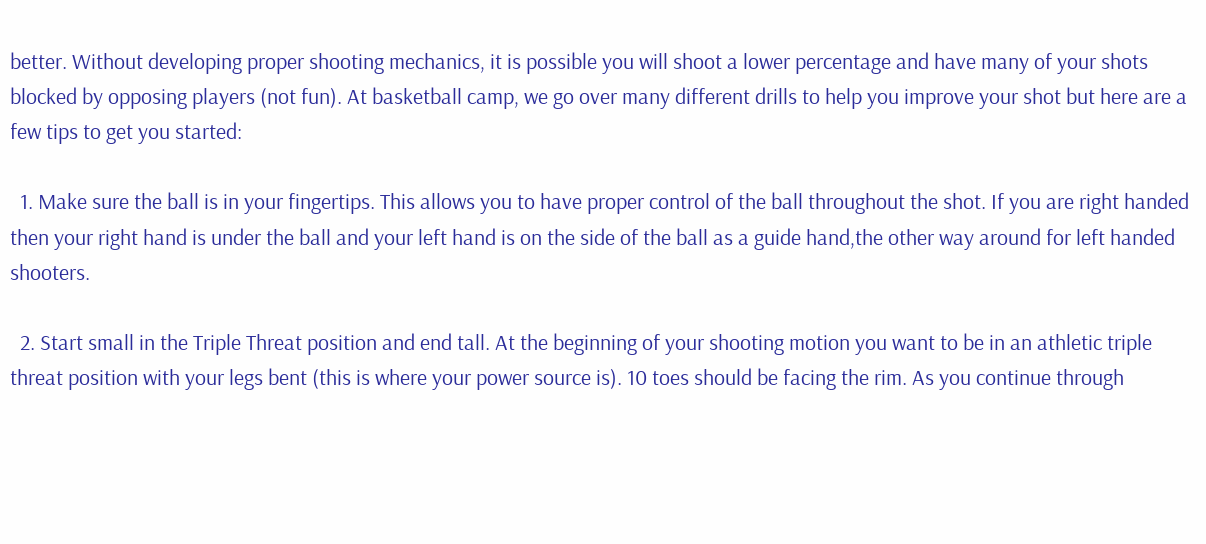better. Without developing proper shooting mechanics, it is possible you will shoot a lower percentage and have many of your shots blocked by opposing players (not fun). At basketball camp, we go over many different drills to help you improve your shot but here are a few tips to get you started:

  1. Make sure the ball is in your fingertips. This allows you to have proper control of the ball throughout the shot. If you are right handed then your right hand is under the ball and your left hand is on the side of the ball as a guide hand,the other way around for left handed shooters.

  2. Start small in the Triple Threat position and end tall. At the beginning of your shooting motion you want to be in an athletic triple threat position with your legs bent (this is where your power source is). 10 toes should be facing the rim. As you continue through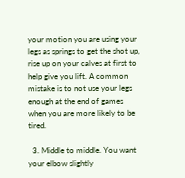your motion you are using your legs as springs to get the shot up, rise up on your calves at first to help give you lift. A common mistake is to not use your legs enough at the end of games when you are more likely to be tired.

  3. Middle to middle. You want your elbow slightly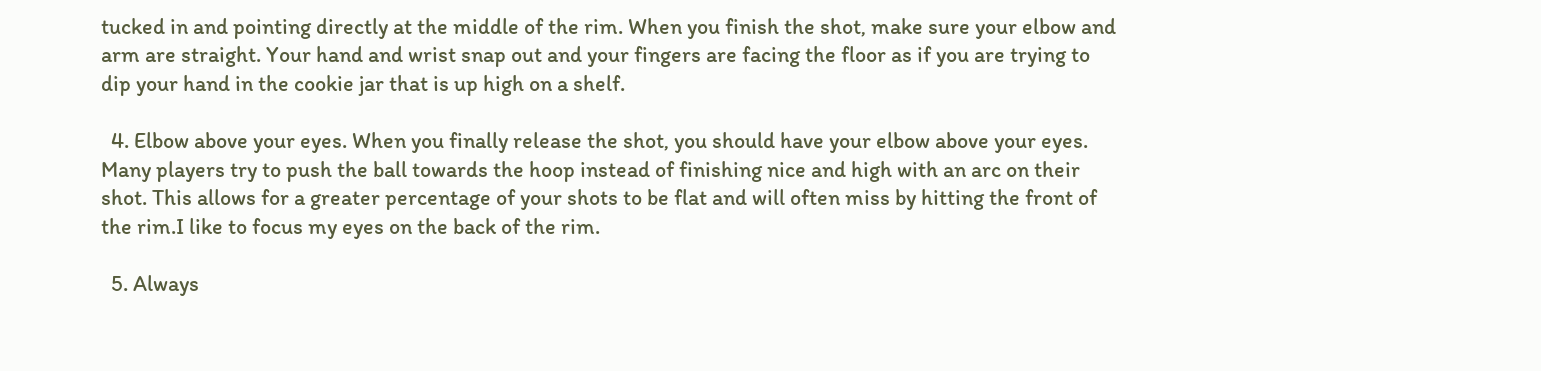tucked in and pointing directly at the middle of the rim. When you finish the shot, make sure your elbow and arm are straight. Your hand and wrist snap out and your fingers are facing the floor as if you are trying to dip your hand in the cookie jar that is up high on a shelf.

  4. Elbow above your eyes. When you finally release the shot, you should have your elbow above your eyes. Many players try to push the ball towards the hoop instead of finishing nice and high with an arc on their shot. This allows for a greater percentage of your shots to be flat and will often miss by hitting the front of the rim.I like to focus my eyes on the back of the rim.

  5. Always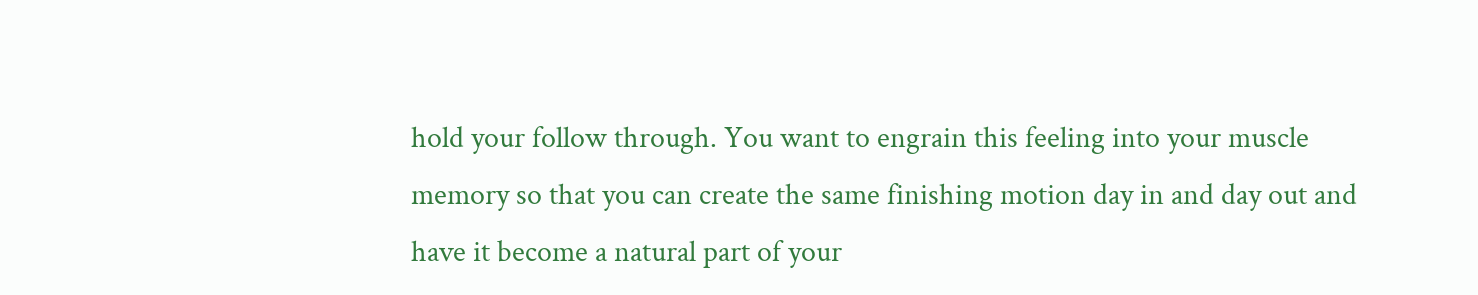hold your follow through. You want to engrain this feeling into your muscle memory so that you can create the same finishing motion day in and day out and have it become a natural part of your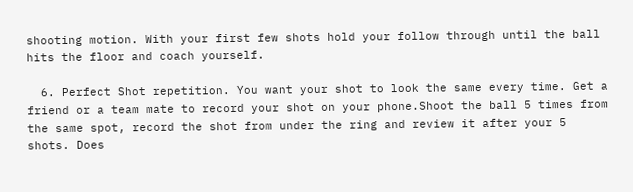shooting motion. With your first few shots hold your follow through until the ball hits the floor and coach yourself.

  6. Perfect Shot repetition. You want your shot to look the same every time. Get a friend or a team mate to record your shot on your phone.Shoot the ball 5 times from the same spot, record the shot from under the ring and review it after your 5 shots. Does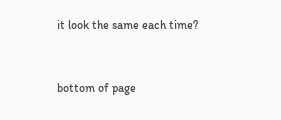it look the same each time?


bottom of page